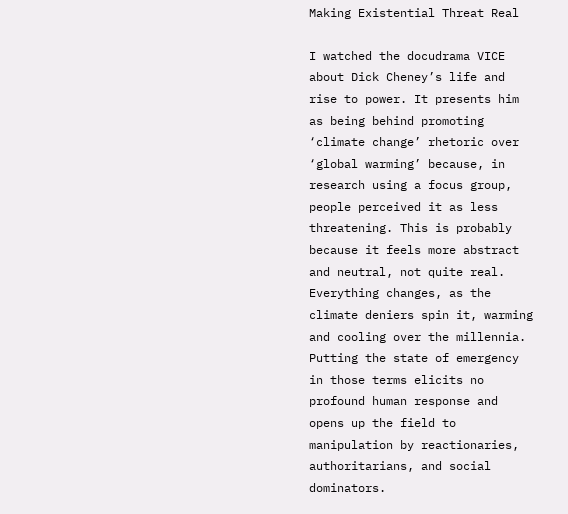Making Existential Threat Real

I watched the docudrama VICE about Dick Cheney’s life and rise to power. It presents him as being behind promoting ‘climate change’ rhetoric over ‘global warming’ because, in research using a focus group, people perceived it as less threatening. This is probably because it feels more abstract and neutral, not quite real. Everything changes, as the climate deniers spin it, warming and cooling over the millennia. Putting the state of emergency in those terms elicits no profound human response and opens up the field to manipulation by reactionaries, authoritarians, and social dominators.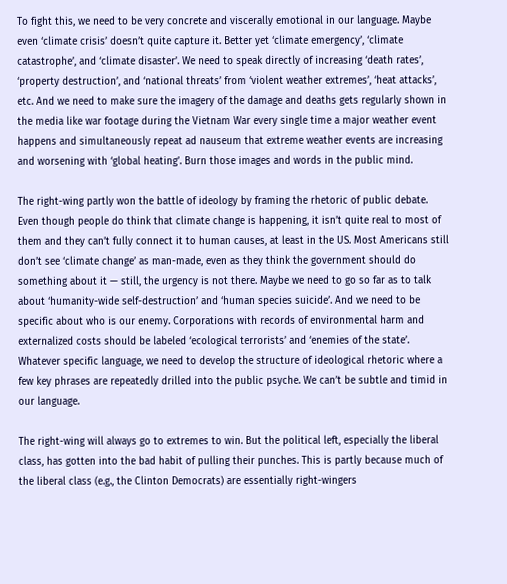To fight this, we need to be very concrete and viscerally emotional in our language. Maybe even ‘climate crisis’ doesn’t quite capture it. Better yet ‘climate emergency’, ‘climate catastrophe’, and ‘climate disaster’. We need to speak directly of increasing ‘death rates’, ‘property destruction’, and ‘national threats’ from ‘violent weather extremes’, ‘heat attacks’, etc. And we need to make sure the imagery of the damage and deaths gets regularly shown in the media like war footage during the Vietnam War every single time a major weather event happens and simultaneously repeat ad nauseum that extreme weather events are increasing and worsening with ‘global heating’. Burn those images and words in the public mind.

The right-wing partly won the battle of ideology by framing the rhetoric of public debate. Even though people do think that climate change is happening, it isn’t quite real to most of them and they can’t fully connect it to human causes, at least in the US. Most Americans still don’t see ‘climate change’ as man-made, even as they think the government should do something about it — still, the urgency is not there. Maybe we need to go so far as to talk about ‘humanity-wide self-destruction’ and ‘human species suicide’. And we need to be specific about who is our enemy. Corporations with records of environmental harm and externalized costs should be labeled ‘ecological terrorists’ and ‘enemies of the state’. Whatever specific language, we need to develop the structure of ideological rhetoric where a few key phrases are repeatedly drilled into the public psyche. We can’t be subtle and timid in our language.

The right-wing will always go to extremes to win. But the political left, especially the liberal class, has gotten into the bad habit of pulling their punches. This is partly because much of the liberal class (e.g., the Clinton Democrats) are essentially right-wingers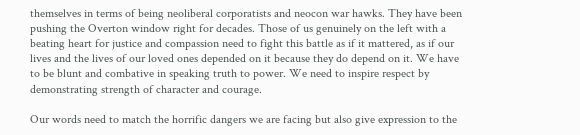themselves in terms of being neoliberal corporatists and neocon war hawks. They have been pushing the Overton window right for decades. Those of us genuinely on the left with a beating heart for justice and compassion need to fight this battle as if it mattered, as if our lives and the lives of our loved ones depended on it because they do depend on it. We have to be blunt and combative in speaking truth to power. We need to inspire respect by demonstrating strength of character and courage.

Our words need to match the horrific dangers we are facing but also give expression to the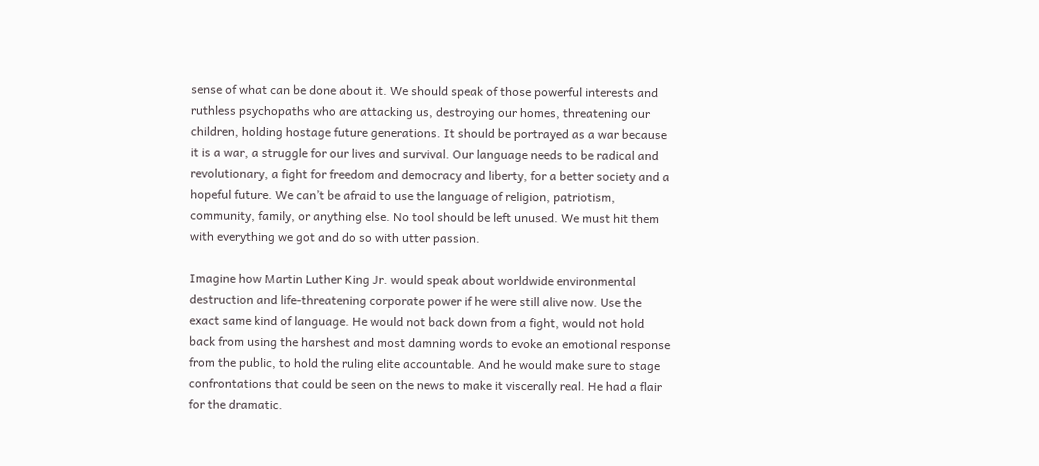sense of what can be done about it. We should speak of those powerful interests and ruthless psychopaths who are attacking us, destroying our homes, threatening our children, holding hostage future generations. It should be portrayed as a war because it is a war, a struggle for our lives and survival. Our language needs to be radical and revolutionary, a fight for freedom and democracy and liberty, for a better society and a hopeful future. We can’t be afraid to use the language of religion, patriotism, community, family, or anything else. No tool should be left unused. We must hit them with everything we got and do so with utter passion.

Imagine how Martin Luther King Jr. would speak about worldwide environmental destruction and life-threatening corporate power if he were still alive now. Use the exact same kind of language. He would not back down from a fight, would not hold back from using the harshest and most damning words to evoke an emotional response from the public, to hold the ruling elite accountable. And he would make sure to stage confrontations that could be seen on the news to make it viscerally real. He had a flair for the dramatic.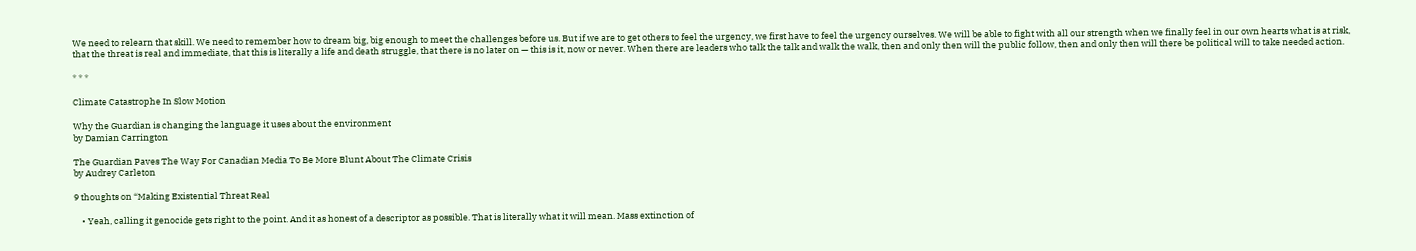We need to relearn that skill. We need to remember how to dream big, big enough to meet the challenges before us. But if we are to get others to feel the urgency, we first have to feel the urgency ourselves. We will be able to fight with all our strength when we finally feel in our own hearts what is at risk, that the threat is real and immediate, that this is literally a life and death struggle, that there is no later on — this is it, now or never. When there are leaders who talk the talk and walk the walk, then and only then will the public follow, then and only then will there be political will to take needed action.

* * *

Climate Catastrophe In Slow Motion

Why the Guardian is changing the language it uses about the environment
by Damian Carrington

The Guardian Paves The Way For Canadian Media To Be More Blunt About The Climate Crisis
by Audrey Carleton

9 thoughts on “Making Existential Threat Real

    • Yeah, calling it genocide gets right to the point. And it as honest of a descriptor as possible. That is literally what it will mean. Mass extinction of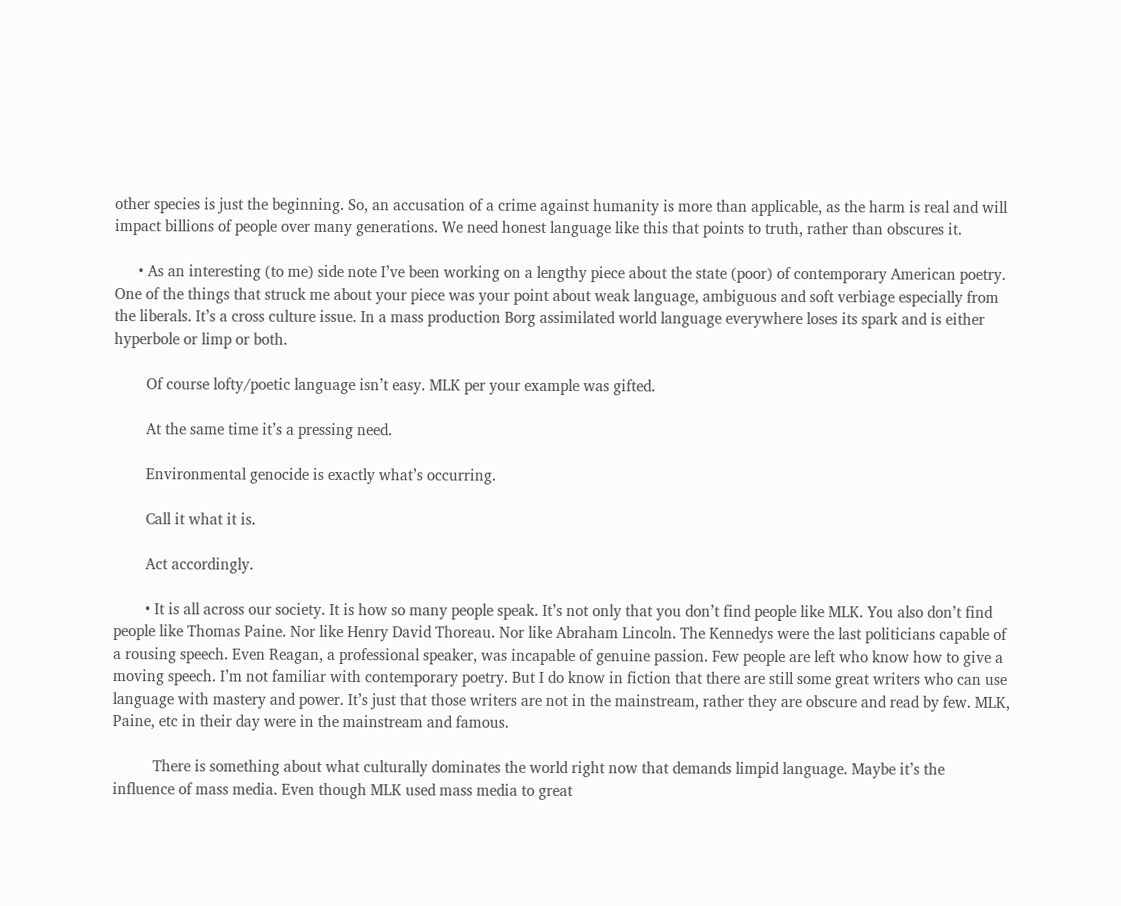other species is just the beginning. So, an accusation of a crime against humanity is more than applicable, as the harm is real and will impact billions of people over many generations. We need honest language like this that points to truth, rather than obscures it.

      • As an interesting (to me) side note I’ve been working on a lengthy piece about the state (poor) of contemporary American poetry. One of the things that struck me about your piece was your point about weak language, ambiguous and soft verbiage especially from the liberals. It’s a cross culture issue. In a mass production Borg assimilated world language everywhere loses its spark and is either hyperbole or limp or both.

        Of course lofty/poetic language isn’t easy. MLK per your example was gifted.

        At the same time it’s a pressing need.

        Environmental genocide is exactly what’s occurring.

        Call it what it is.

        Act accordingly.

        • It is all across our society. It is how so many people speak. It’s not only that you don’t find people like MLK. You also don’t find people like Thomas Paine. Nor like Henry David Thoreau. Nor like Abraham Lincoln. The Kennedys were the last politicians capable of a rousing speech. Even Reagan, a professional speaker, was incapable of genuine passion. Few people are left who know how to give a moving speech. I’m not familiar with contemporary poetry. But I do know in fiction that there are still some great writers who can use language with mastery and power. It’s just that those writers are not in the mainstream, rather they are obscure and read by few. MLK, Paine, etc in their day were in the mainstream and famous.

          There is something about what culturally dominates the world right now that demands limpid language. Maybe it’s the influence of mass media. Even though MLK used mass media to great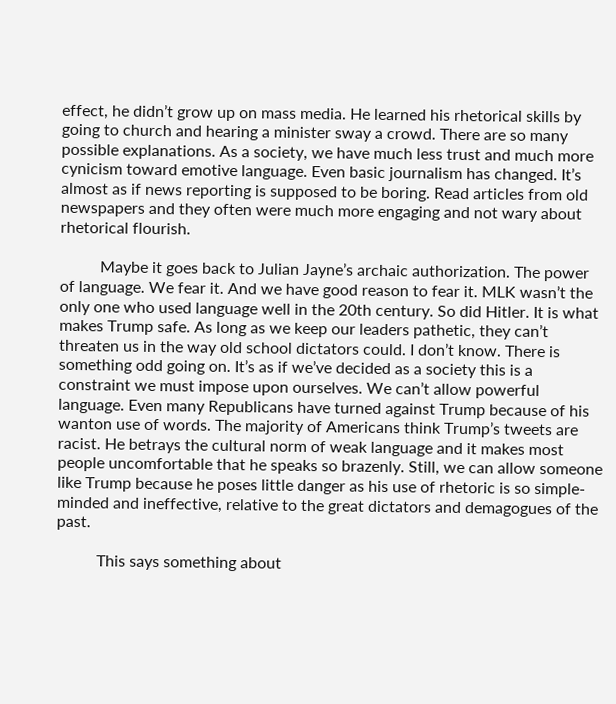effect, he didn’t grow up on mass media. He learned his rhetorical skills by going to church and hearing a minister sway a crowd. There are so many possible explanations. As a society, we have much less trust and much more cynicism toward emotive language. Even basic journalism has changed. It’s almost as if news reporting is supposed to be boring. Read articles from old newspapers and they often were much more engaging and not wary about rhetorical flourish.

          Maybe it goes back to Julian Jayne’s archaic authorization. The power of language. We fear it. And we have good reason to fear it. MLK wasn’t the only one who used language well in the 20th century. So did Hitler. It is what makes Trump safe. As long as we keep our leaders pathetic, they can’t threaten us in the way old school dictators could. I don’t know. There is something odd going on. It’s as if we’ve decided as a society this is a constraint we must impose upon ourselves. We can’t allow powerful language. Even many Republicans have turned against Trump because of his wanton use of words. The majority of Americans think Trump’s tweets are racist. He betrays the cultural norm of weak language and it makes most people uncomfortable that he speaks so brazenly. Still, we can allow someone like Trump because he poses little danger as his use of rhetoric is so simple-minded and ineffective, relative to the great dictators and demagogues of the past.

          This says something about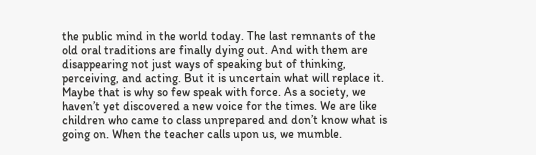the public mind in the world today. The last remnants of the old oral traditions are finally dying out. And with them are disappearing not just ways of speaking but of thinking, perceiving, and acting. But it is uncertain what will replace it. Maybe that is why so few speak with force. As a society, we haven’t yet discovered a new voice for the times. We are like children who came to class unprepared and don’t know what is going on. When the teacher calls upon us, we mumble.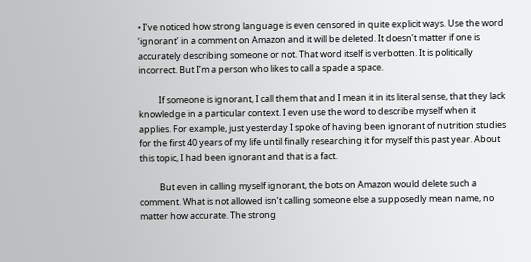• I’ve noticed how strong language is even censored in quite explicit ways. Use the word ‘ignorant’ in a comment on Amazon and it will be deleted. It doesn’t matter if one is accurately describing someone or not. That word itself is verbotten. It is politically incorrect. But I’m a person who likes to call a spade a space.

          If someone is ignorant, I call them that and I mean it in its literal sense, that they lack knowledge in a particular context. I even use the word to describe myself when it applies. For example, just yesterday I spoke of having been ignorant of nutrition studies for the first 40 years of my life until finally researching it for myself this past year. About this topic, I had been ignorant and that is a fact.

          But even in calling myself ignorant, the bots on Amazon would delete such a comment. What is not allowed isn’t calling someone else a supposedly mean name, no matter how accurate. The strong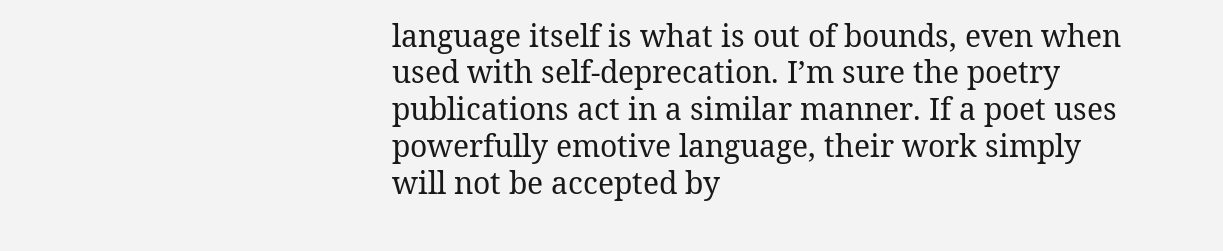language itself is what is out of bounds, even when used with self-deprecation. I’m sure the poetry publications act in a similar manner. If a poet uses powerfully emotive language, their work simply will not be accepted by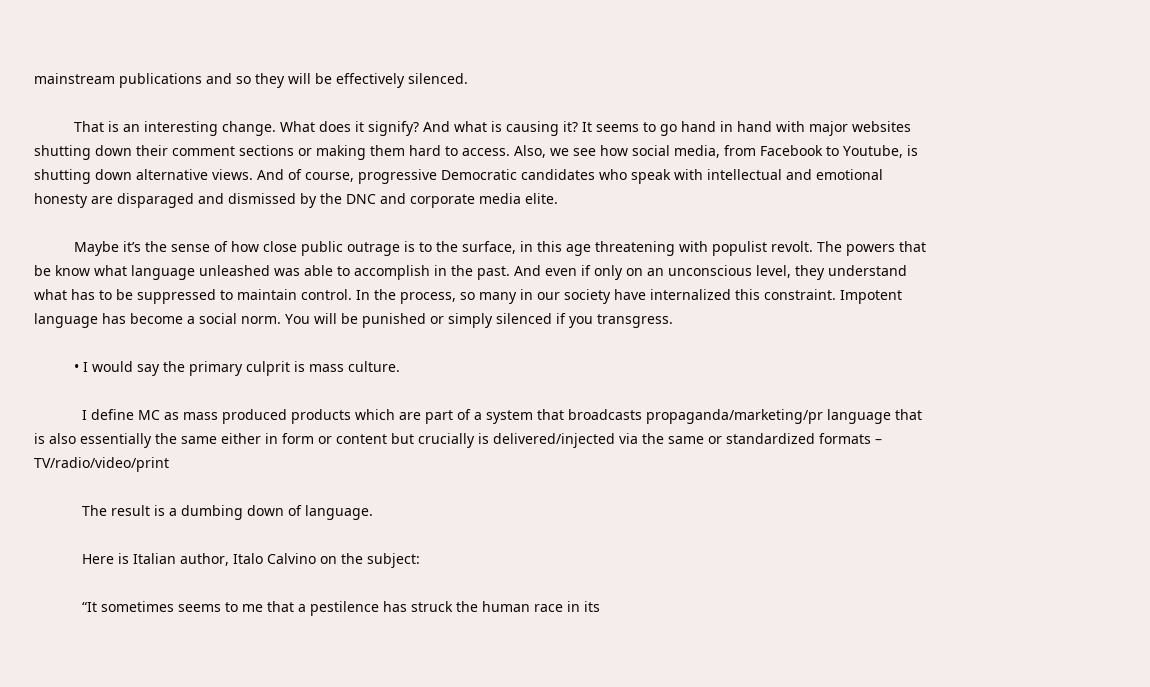mainstream publications and so they will be effectively silenced.

          That is an interesting change. What does it signify? And what is causing it? It seems to go hand in hand with major websites shutting down their comment sections or making them hard to access. Also, we see how social media, from Facebook to Youtube, is shutting down alternative views. And of course, progressive Democratic candidates who speak with intellectual and emotional honesty are disparaged and dismissed by the DNC and corporate media elite.

          Maybe it’s the sense of how close public outrage is to the surface, in this age threatening with populist revolt. The powers that be know what language unleashed was able to accomplish in the past. And even if only on an unconscious level, they understand what has to be suppressed to maintain control. In the process, so many in our society have internalized this constraint. Impotent language has become a social norm. You will be punished or simply silenced if you transgress.

          • I would say the primary culprit is mass culture.

            I define MC as mass produced products which are part of a system that broadcasts propaganda/marketing/pr language that is also essentially the same either in form or content but crucially is delivered/injected via the same or standardized formats – TV/radio/video/print

            The result is a dumbing down of language.

            Here is Italian author, Italo Calvino on the subject:

            “It sometimes seems to me that a pestilence has struck the human race in its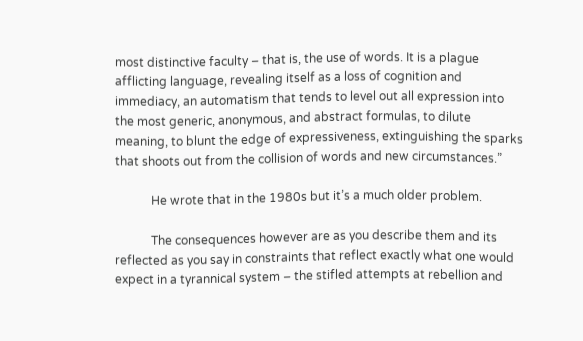most distinctive faculty – that is, the use of words. It is a plague afflicting language, revealing itself as a loss of cognition and immediacy, an automatism that tends to level out all expression into the most generic, anonymous, and abstract formulas, to dilute meaning, to blunt the edge of expressiveness, extinguishing the sparks that shoots out from the collision of words and new circumstances.”

            He wrote that in the 1980s but it’s a much older problem.

            The consequences however are as you describe them and its reflected as you say in constraints that reflect exactly what one would expect in a tyrannical system – the stifled attempts at rebellion and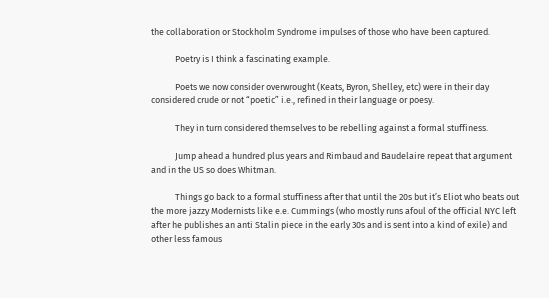the collaboration or Stockholm Syndrome impulses of those who have been captured.

            Poetry is I think a fascinating example.

            Poets we now consider overwrought (Keats, Byron, Shelley, etc) were in their day considered crude or not “poetic” i.e., refined in their language or poesy.

            They in turn considered themselves to be rebelling against a formal stuffiness.

            Jump ahead a hundred plus years and Rimbaud and Baudelaire repeat that argument and in the US so does Whitman.

            Things go back to a formal stuffiness after that until the 20s but it’s Eliot who beats out the more jazzy Modernists like e.e. Cummings (who mostly runs afoul of the official NYC left after he publishes an anti Stalin piece in the early 30s and is sent into a kind of exile) and other less famous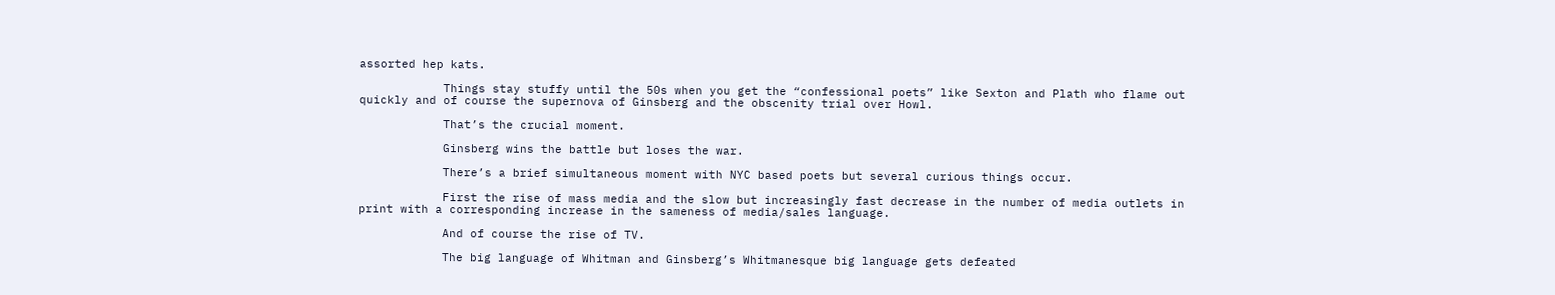assorted hep kats.

            Things stay stuffy until the 50s when you get the “confessional poets” like Sexton and Plath who flame out quickly and of course the supernova of Ginsberg and the obscenity trial over Howl.

            That’s the crucial moment.

            Ginsberg wins the battle but loses the war.

            There’s a brief simultaneous moment with NYC based poets but several curious things occur.

            First the rise of mass media and the slow but increasingly fast decrease in the number of media outlets in print with a corresponding increase in the sameness of media/sales language.

            And of course the rise of TV.

            The big language of Whitman and Ginsberg’s Whitmanesque big language gets defeated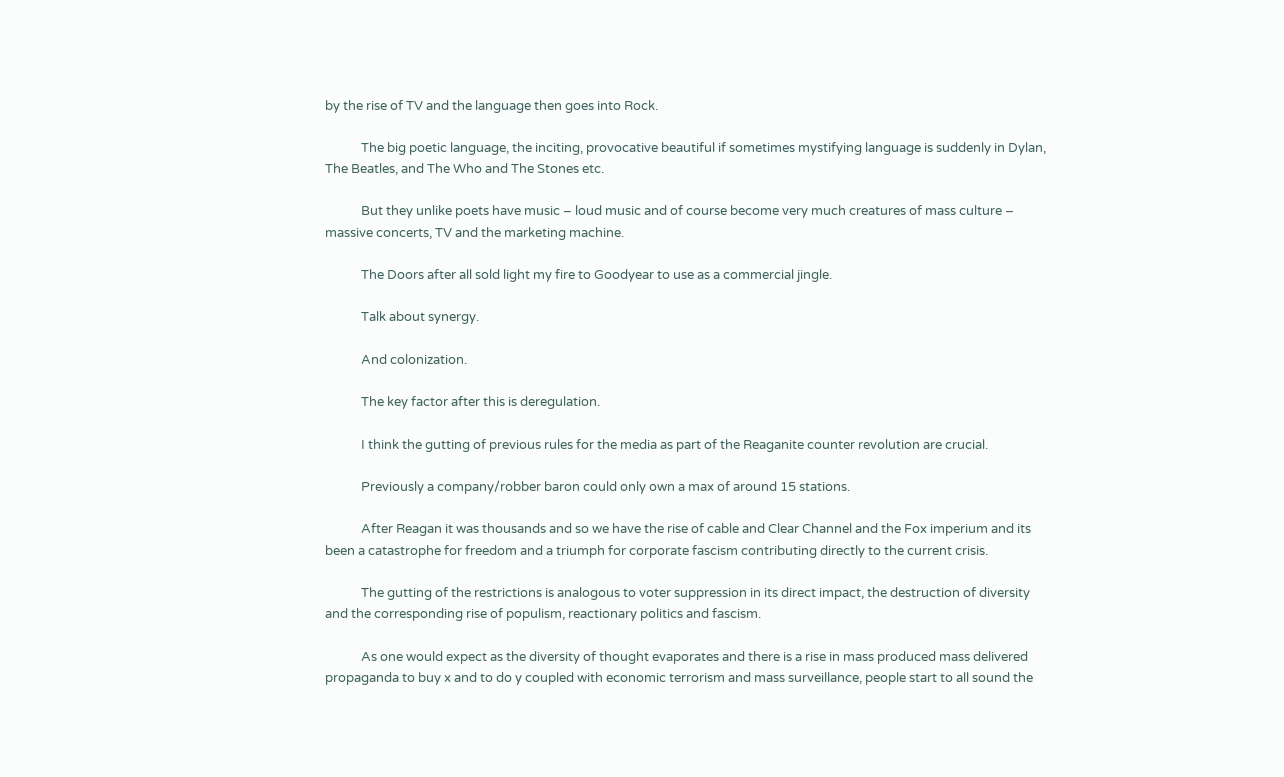by the rise of TV and the language then goes into Rock.

            The big poetic language, the inciting, provocative beautiful if sometimes mystifying language is suddenly in Dylan, The Beatles, and The Who and The Stones etc.

            But they unlike poets have music – loud music and of course become very much creatures of mass culture – massive concerts, TV and the marketing machine.

            The Doors after all sold light my fire to Goodyear to use as a commercial jingle.

            Talk about synergy.

            And colonization.

            The key factor after this is deregulation.

            I think the gutting of previous rules for the media as part of the Reaganite counter revolution are crucial.

            Previously a company/robber baron could only own a max of around 15 stations.

            After Reagan it was thousands and so we have the rise of cable and Clear Channel and the Fox imperium and its been a catastrophe for freedom and a triumph for corporate fascism contributing directly to the current crisis.

            The gutting of the restrictions is analogous to voter suppression in its direct impact, the destruction of diversity and the corresponding rise of populism, reactionary politics and fascism.

            As one would expect as the diversity of thought evaporates and there is a rise in mass produced mass delivered propaganda to buy x and to do y coupled with economic terrorism and mass surveillance, people start to all sound the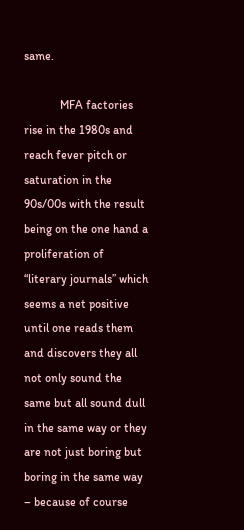same.

            MFA factories rise in the 1980s and reach fever pitch or saturation in the 90s/00s with the result being on the one hand a proliferation of “literary journals” which seems a net positive until one reads them and discovers they all not only sound the same but all sound dull in the same way or they are not just boring but boring in the same way – because of course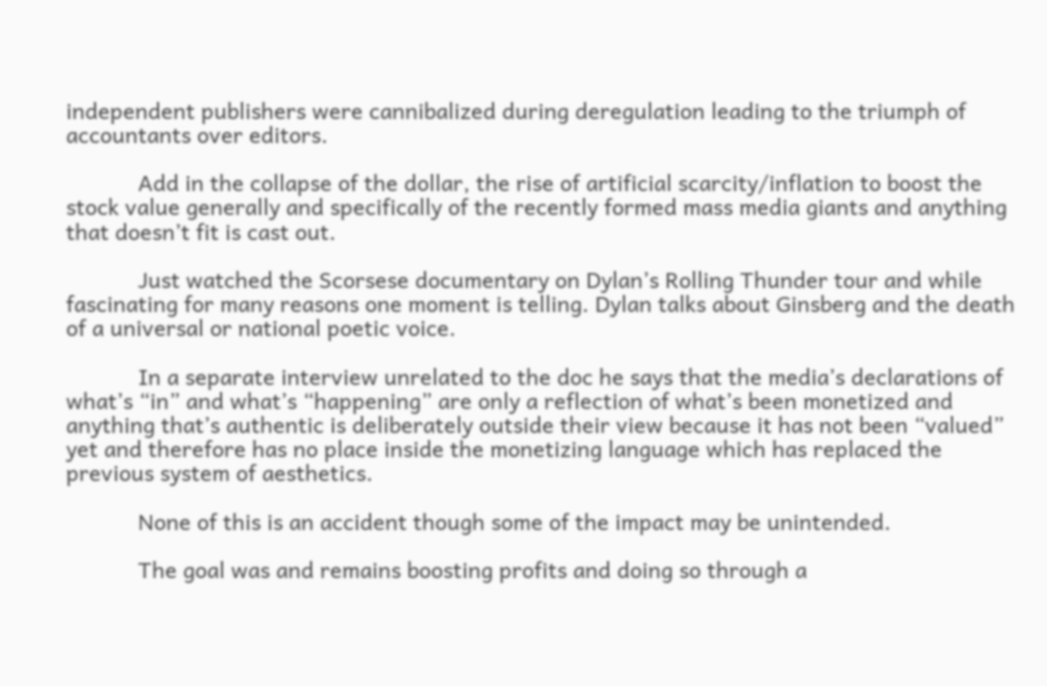independent publishers were cannibalized during deregulation leading to the triumph of accountants over editors.

            Add in the collapse of the dollar, the rise of artificial scarcity/inflation to boost the stock value generally and specifically of the recently formed mass media giants and anything that doesn’t fit is cast out.

            Just watched the Scorsese documentary on Dylan’s Rolling Thunder tour and while fascinating for many reasons one moment is telling. Dylan talks about Ginsberg and the death of a universal or national poetic voice.

            In a separate interview unrelated to the doc he says that the media’s declarations of what’s “in” and what’s “happening” are only a reflection of what’s been monetized and anything that’s authentic is deliberately outside their view because it has not been “valued” yet and therefore has no place inside the monetizing language which has replaced the previous system of aesthetics.

            None of this is an accident though some of the impact may be unintended.

            The goal was and remains boosting profits and doing so through a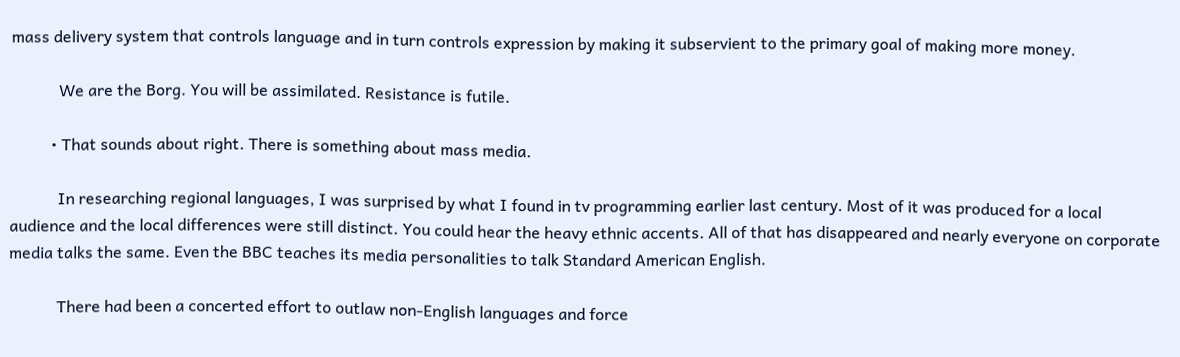mass delivery system that controls language and in turn controls expression by making it subservient to the primary goal of making more money.

            We are the Borg. You will be assimilated. Resistance is futile.

          • That sounds about right. There is something about mass media.

            In researching regional languages, I was surprised by what I found in tv programming earlier last century. Most of it was produced for a local audience and the local differences were still distinct. You could hear the heavy ethnic accents. All of that has disappeared and nearly everyone on corporate media talks the same. Even the BBC teaches its media personalities to talk Standard American English.

            There had been a concerted effort to outlaw non-English languages and force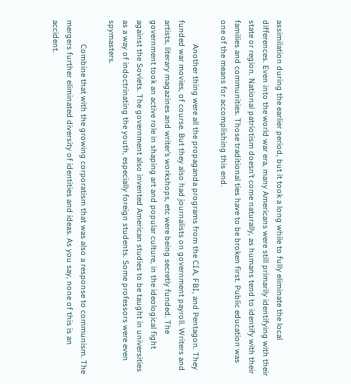assimilation during the earlier period, but it took a long while to fully eliminate the local differences. Even into the world war era, many Americans were still primarily identifying with their state or region. National patriotism doesn’t come naturally, as humans tend to identify with their families and communities. Those traditional ties have to be broken first. Public education was one of the means for accomplishing this end.

            Another thing were all the propaganda programs from the CIA, FBI, and Pentagon. They funded war movies, of course. But they also had journalists on government payroll. Writers and artists, literary magazines and writer’s workshops, etc were being secretly funded. The government took an active role in shaping art and popular culture, in the ideological fight against the Soviets. The government also invented American studies to be taught in universities as a way of indoctrinating the youth, especially foreign students. Some professors were even spymasters.

            Combine that with the growing corporatism that was also a response to communism. The mergers further eliminated diversity of identities and ideas. As you say, none of this is an accident.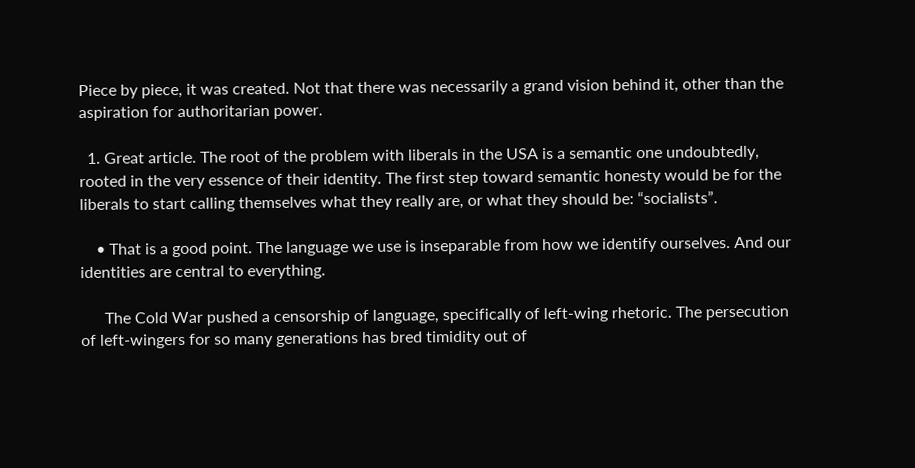Piece by piece, it was created. Not that there was necessarily a grand vision behind it, other than the aspiration for authoritarian power.

  1. Great article. The root of the problem with liberals in the USA is a semantic one undoubtedly, rooted in the very essence of their identity. The first step toward semantic honesty would be for the liberals to start calling themselves what they really are, or what they should be: “socialists”.

    • That is a good point. The language we use is inseparable from how we identify ourselves. And our identities are central to everything.

      The Cold War pushed a censorship of language, specifically of left-wing rhetoric. The persecution of left-wingers for so many generations has bred timidity out of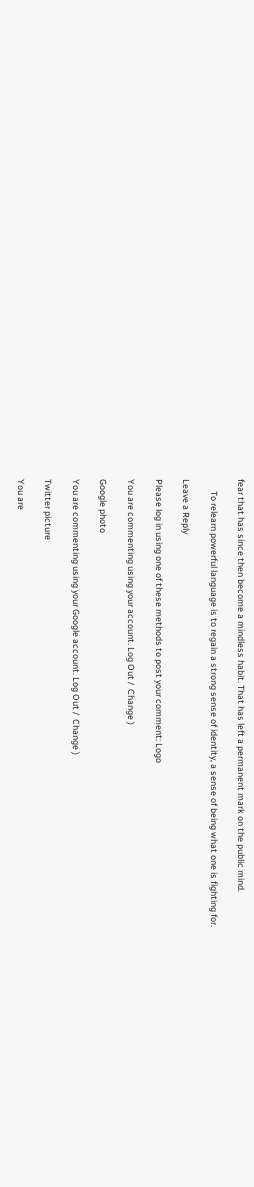fear that has since then become a mindless habit. That has left a permanent mark on the public mind.

      To relearn powerful language is to regain a strong sense of identity, a sense of being what one is fighting for.

Leave a Reply

Please log in using one of these methods to post your comment: Logo

You are commenting using your account. Log Out /  Change )

Google photo

You are commenting using your Google account. Log Out /  Change )

Twitter picture

You are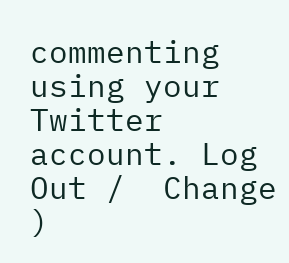commenting using your Twitter account. Log Out /  Change )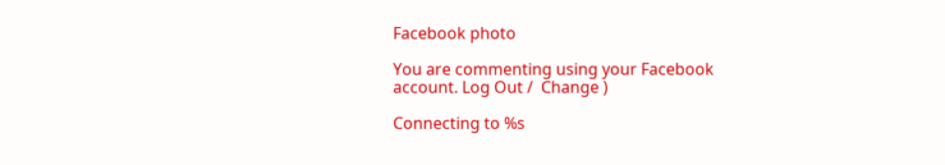Facebook photo

You are commenting using your Facebook account. Log Out /  Change )

Connecting to %s